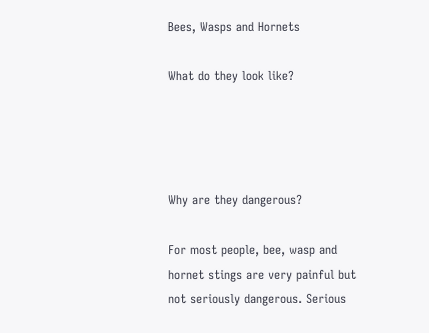Bees, Wasps and Hornets

What do they look like?




Why are they dangerous?

For most people, bee, wasp and hornet stings are very painful but not seriously dangerous. Serious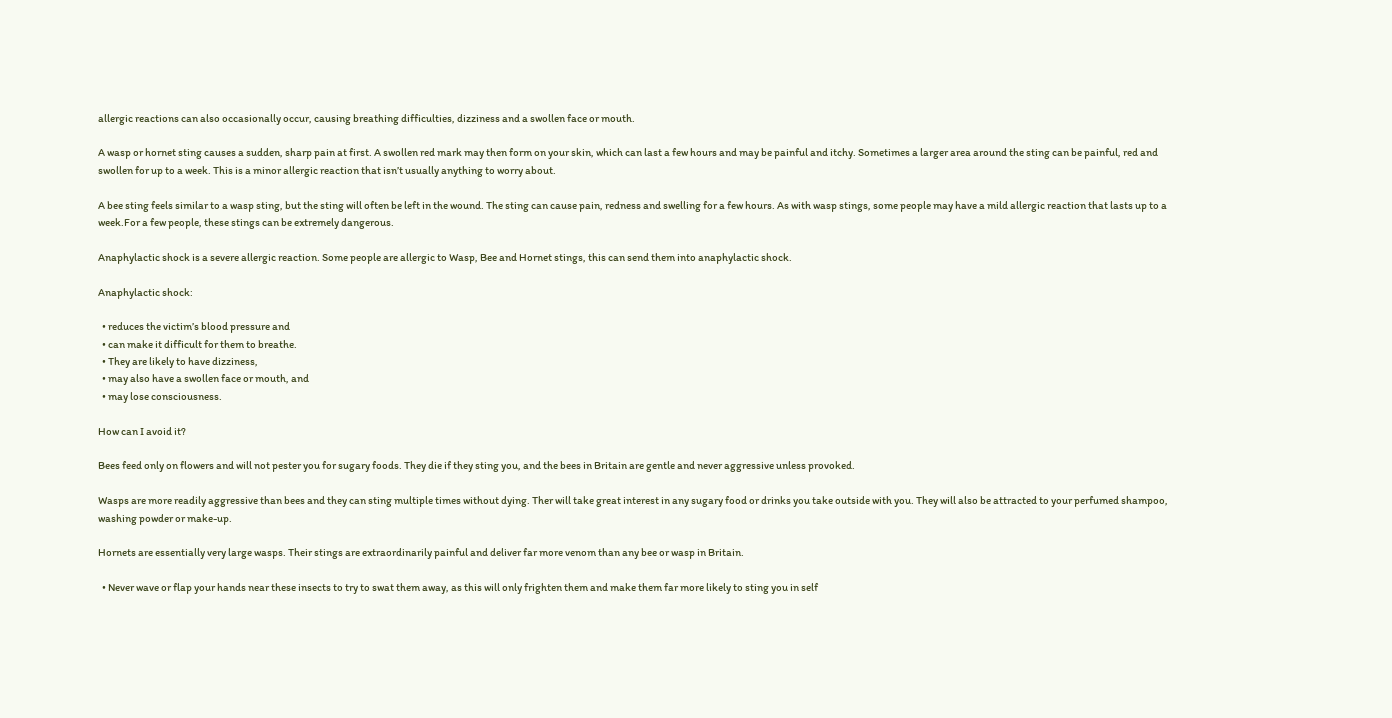allergic reactions can also occasionally occur, causing breathing difficulties, dizziness and a swollen face or mouth.

A wasp or hornet sting causes a sudden, sharp pain at first. A swollen red mark may then form on your skin, which can last a few hours and may be painful and itchy. Sometimes a larger area around the sting can be painful, red and swollen for up to a week. This is a minor allergic reaction that isn’t usually anything to worry about.

A bee sting feels similar to a wasp sting, but the sting will often be left in the wound. The sting can cause pain, redness and swelling for a few hours. As with wasp stings, some people may have a mild allergic reaction that lasts up to a week.For a few people, these stings can be extremely dangerous.

Anaphylactic shock is a severe allergic reaction. Some people are allergic to Wasp, Bee and Hornet stings, this can send them into anaphylactic shock.

Anaphylactic shock:

  • reduces the victim’s blood pressure and
  • can make it difficult for them to breathe.
  • They are likely to have dizziness,
  • may also have a swollen face or mouth, and
  • may lose consciousness.

How can I avoid it?

Bees feed only on flowers and will not pester you for sugary foods. They die if they sting you, and the bees in Britain are gentle and never aggressive unless provoked.

Wasps are more readily aggressive than bees and they can sting multiple times without dying. Ther will take great interest in any sugary food or drinks you take outside with you. They will also be attracted to your perfumed shampoo, washing powder or make-up.

Hornets are essentially very large wasps. Their stings are extraordinarily painful and deliver far more venom than any bee or wasp in Britain.

  • Never wave or flap your hands near these insects to try to swat them away, as this will only frighten them and make them far more likely to sting you in self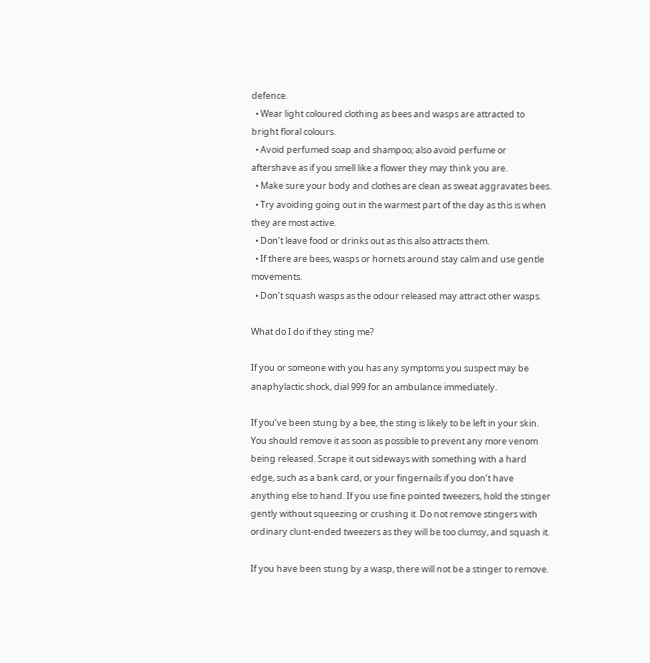defence.
  • Wear light coloured clothing as bees and wasps are attracted to bright floral colours.
  • Avoid perfumed soap and shampoo; also avoid perfume or aftershave as if you smell like a flower they may think you are.
  • Make sure your body and clothes are clean as sweat aggravates bees.
  • Try avoiding going out in the warmest part of the day as this is when they are most active.
  • Don’t leave food or drinks out as this also attracts them.
  • If there are bees, wasps or hornets around stay calm and use gentle movements.
  • Don’t squash wasps as the odour released may attract other wasps.

What do I do if they sting me?

If you or someone with you has any symptoms you suspect may be anaphylactic shock, dial 999 for an ambulance immediately.

If you’ve been stung by a bee, the sting is likely to be left in your skin. You should remove it as soon as possible to prevent any more venom being released. Scrape it out sideways with something with a hard edge, such as a bank card, or your fingernails if you don’t have anything else to hand. If you use fine pointed tweezers, hold the stinger gently without squeezing or crushing it. Do not remove stingers with ordinary clunt-ended tweezers as they will be too clumsy, and squash it.

If you have been stung by a wasp, there will not be a stinger to remove.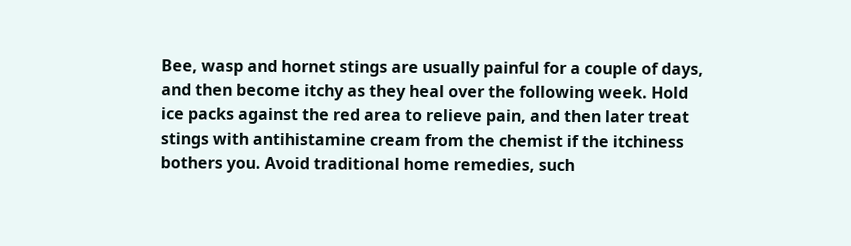Bee, wasp and hornet stings are usually painful for a couple of days, and then become itchy as they heal over the following week. Hold ice packs against the red area to relieve pain, and then later treat stings with antihistamine cream from the chemist if the itchiness bothers you. Avoid traditional home remedies, such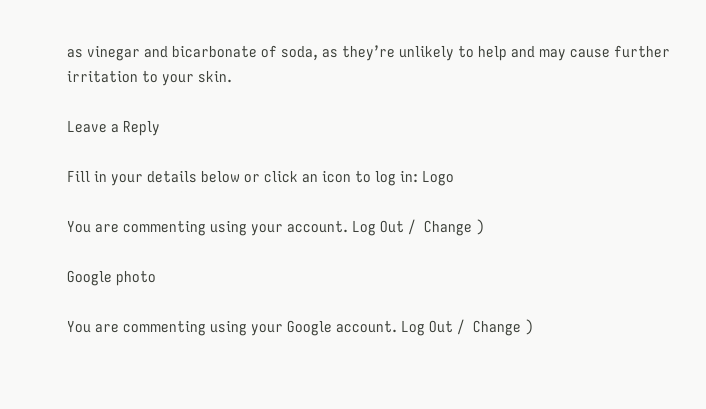as vinegar and bicarbonate of soda, as they’re unlikely to help and may cause further irritation to your skin.

Leave a Reply

Fill in your details below or click an icon to log in: Logo

You are commenting using your account. Log Out /  Change )

Google photo

You are commenting using your Google account. Log Out /  Change )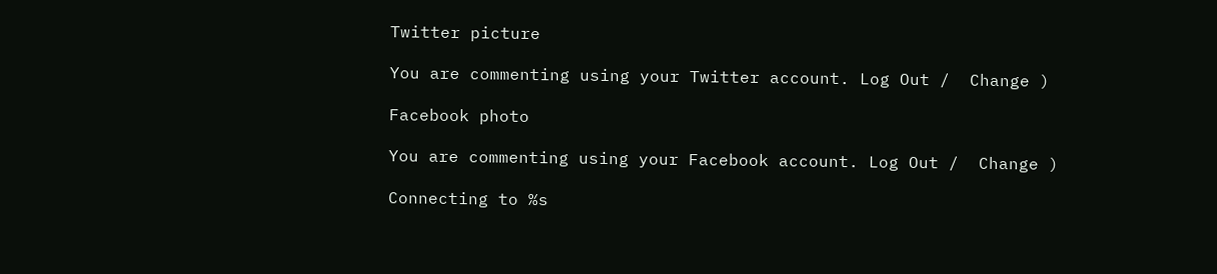Twitter picture

You are commenting using your Twitter account. Log Out /  Change )

Facebook photo

You are commenting using your Facebook account. Log Out /  Change )

Connecting to %s